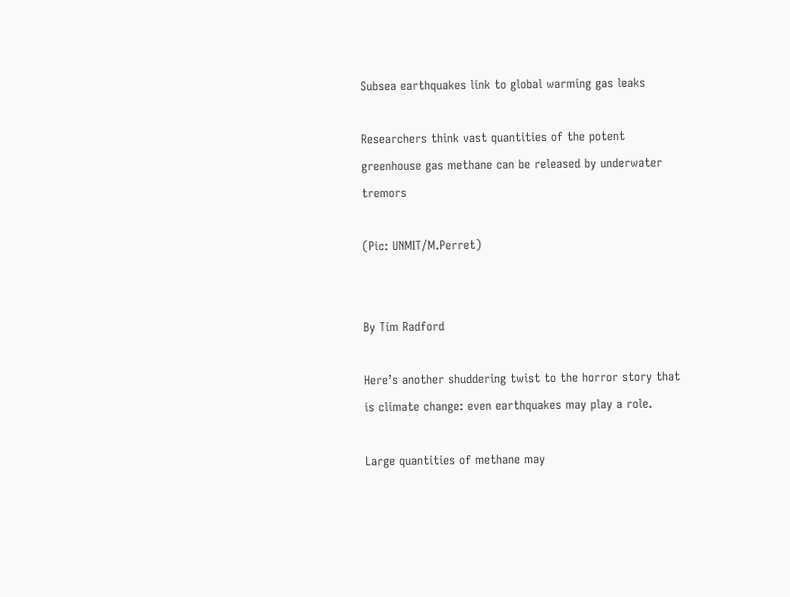Subsea earthquakes link to global warming gas leaks

Researchers think vast quantities of the potent greenhouse gas methane can be released by underwater tremors

(Pic: UNMIT/M.Perret)


By Tim Radford

Here’s another shuddering twist to the horror story that is climate change: even earthquakes may play a role.

Large quantities of methane may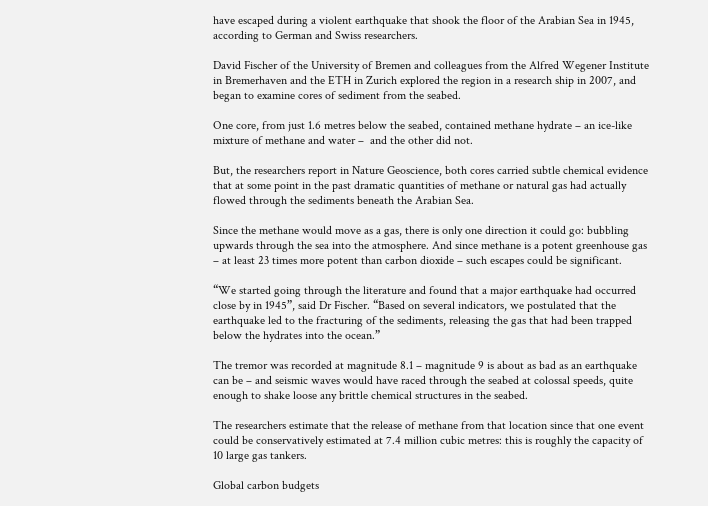have escaped during a violent earthquake that shook the floor of the Arabian Sea in 1945, according to German and Swiss researchers.

David Fischer of the University of Bremen and colleagues from the Alfred Wegener Institute in Bremerhaven and the ETH in Zurich explored the region in a research ship in 2007, and began to examine cores of sediment from the seabed.

One core, from just 1.6 metres below the seabed, contained methane hydrate – an ice-like mixture of methane and water –  and the other did not.

But, the researchers report in Nature Geoscience, both cores carried subtle chemical evidence that at some point in the past dramatic quantities of methane or natural gas had actually flowed through the sediments beneath the Arabian Sea.

Since the methane would move as a gas, there is only one direction it could go: bubbling upwards through the sea into the atmosphere. And since methane is a potent greenhouse gas – at least 23 times more potent than carbon dioxide – such escapes could be significant.

“We started going through the literature and found that a major earthquake had occurred close by in 1945”, said Dr Fischer. “Based on several indicators, we postulated that the earthquake led to the fracturing of the sediments, releasing the gas that had been trapped below the hydrates into the ocean.”

The tremor was recorded at magnitude 8.1 – magnitude 9 is about as bad as an earthquake can be – and seismic waves would have raced through the seabed at colossal speeds, quite enough to shake loose any brittle chemical structures in the seabed.

The researchers estimate that the release of methane from that location since that one event could be conservatively estimated at 7.4 million cubic metres: this is roughly the capacity of 10 large gas tankers.

Global carbon budgets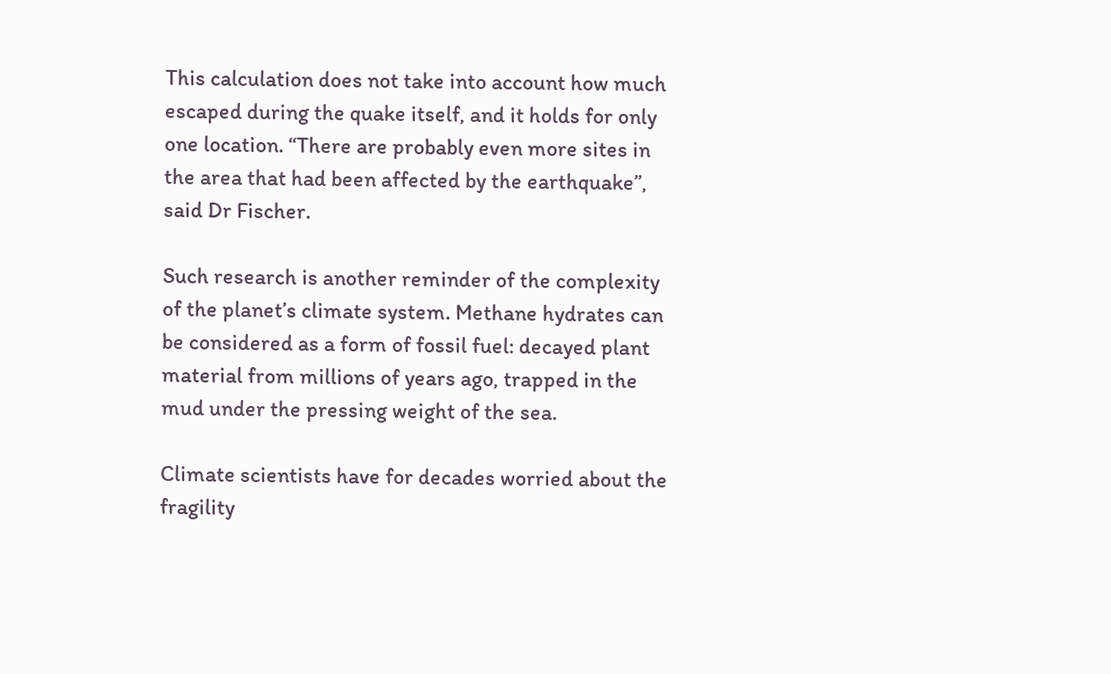This calculation does not take into account how much escaped during the quake itself, and it holds for only one location. “There are probably even more sites in the area that had been affected by the earthquake”, said Dr Fischer.

Such research is another reminder of the complexity of the planet’s climate system. Methane hydrates can be considered as a form of fossil fuel: decayed plant material from millions of years ago, trapped in the mud under the pressing weight of the sea.

Climate scientists have for decades worried about the fragility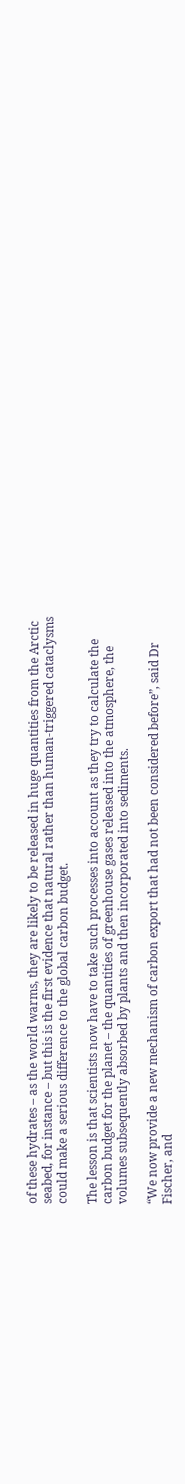of these hydrates – as the world warms, they are likely to be released in huge quantities from the Arctic seabed, for instance – but this is the first evidence that natural rather than human-triggered cataclysms could make a serious difference to the global carbon budget.

The lesson is that scientists now have to take such processes into account as they try to calculate the carbon budget for the planet – the quantities of greenhouse gases released into the atmosphere, the volumes subsequently absorbed by plants and then incorporated into sediments.

“We now provide a new mechanism of carbon export that had not been considered before”, said Dr Fischer, and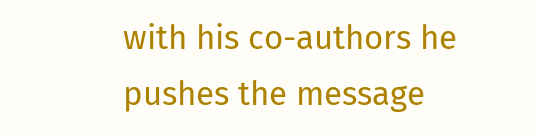with his co-authors he pushes the message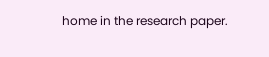home in the research paper.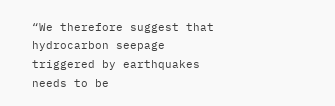“We therefore suggest that hydrocarbon seepage triggered by earthquakes needs to be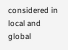considered in local and global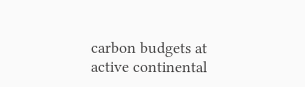carbon budgets at active continental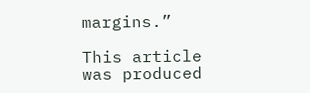margins.”

This article was produced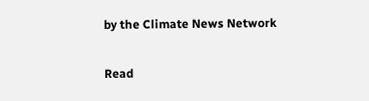by the Climate News Network

Read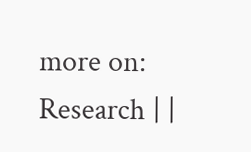more on: Research | |